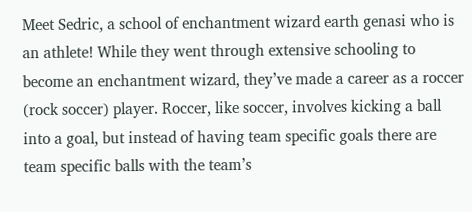Meet Sedric, a school of enchantment wizard earth genasi who is an athlete! While they went through extensive schooling to become an enchantment wizard, they’ve made a career as a roccer (rock soccer) player. Roccer, like soccer, involves kicking a ball into a goal, but instead of having team specific goals there are team specific balls with the team’s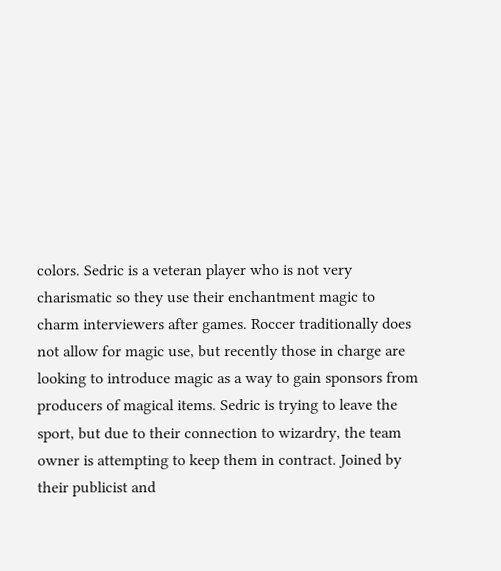colors. Sedric is a veteran player who is not very charismatic so they use their enchantment magic to charm interviewers after games. Roccer traditionally does not allow for magic use, but recently those in charge are looking to introduce magic as a way to gain sponsors from producers of magical items. Sedric is trying to leave the sport, but due to their connection to wizardry, the team owner is attempting to keep them in contract. Joined by their publicist and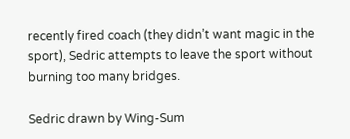recently fired coach (they didn’t want magic in the sport), Sedric attempts to leave the sport without burning too many bridges.

Sedric drawn by Wing-Sum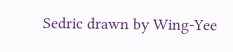Sedric drawn by Wing-Yee